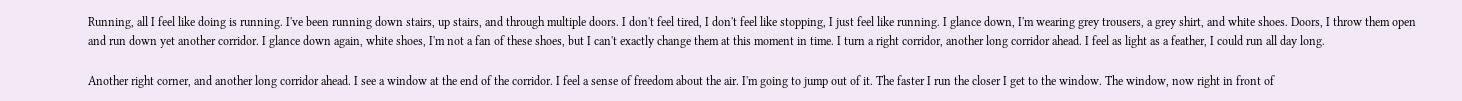Running, all I feel like doing is running. I've been running down stairs, up stairs, and through multiple doors. I don't feel tired, I don't feel like stopping, I just feel like running. I glance down, I'm wearing grey trousers, a grey shirt, and white shoes. Doors, I throw them open and run down yet another corridor. I glance down again, white shoes, I'm not a fan of these shoes, but I can't exactly change them at this moment in time. I turn a right corridor, another long corridor ahead. I feel as light as a feather, I could run all day long.

Another right corner, and another long corridor ahead. I see a window at the end of the corridor. I feel a sense of freedom about the air. I'm going to jump out of it. The faster I run the closer I get to the window. The window, now right in front of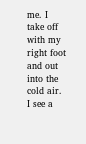me. I take off with my right foot and out into the cold air. I see a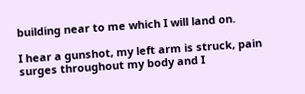building near to me which I will land on.

I hear a gunshot, my left arm is struck, pain surges throughout my body and I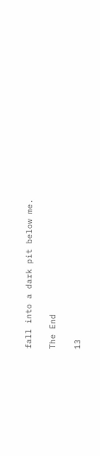fall into a dark pit below me.

The End

13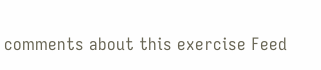comments about this exercise Feed